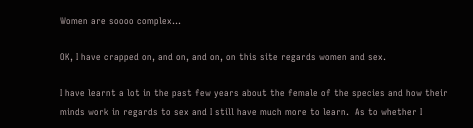Women are soooo complex…

OK, I have crapped on, and on, and on, on this site regards women and sex.

I have learnt a lot in the past few years about the female of the species and how their minds work in regards to sex and I still have much more to learn.  As to whether I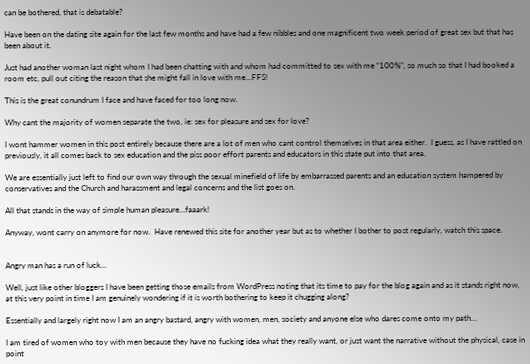can be bothered, that is debatable?

Have been on the dating site again for the last few months and have had a few nibbles and one magnificent two week period of great sex but that has been about it.

Just had another woman last night whom I had been chatting with and whom had committed to sex with me “100%”, so much so that I had booked a room etc, pull out citing the reason that she might fall in love with me…FFS!

This is the great conundrum I face and have faced for too long now.

Why cant the majority of women separate the two, ie: sex for pleasure and sex for love?

I wont hammer women in this post entirely because there are a lot of men who cant control themselves in that area either.  I guess, as I have rattled on previously, it all comes back to sex education and the piss poor effort parents and educators in this state put into that area.

We are essentially just left to find our own way through the sexual minefield of life by embarrassed parents and an education system hampered by conservatives and the Church and harassment and legal concerns and the list goes on.

All that stands in the way of simple human pleasure…faaark!

Anyway, wont carry on anymore for now.  Have renewed this site for another year but as to whether I bother to post regularly, watch this space.


Angry man has a run of luck…

Well, just like other bloggers I have been getting those emails from WordPress noting that its time to pay for the blog again and as it stands right now, at this very point in time I am genuinely wondering if it is worth bothering to keep it chugging along?

Essentially and largely right now I am an angry bastard, angry with women, men, society and anyone else who dares come onto my path…

I am tired of women who toy with men because they have no fucking idea what they really want, or just want the narrative without the physical, case in point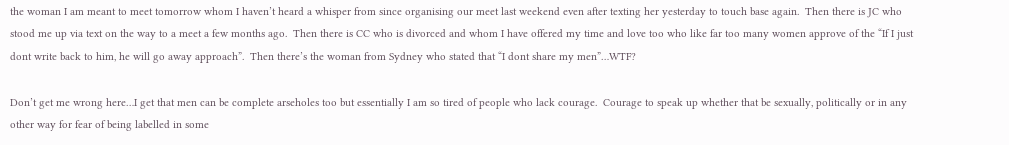the woman I am meant to meet tomorrow whom I haven’t heard a whisper from since organising our meet last weekend even after texting her yesterday to touch base again.  Then there is JC who stood me up via text on the way to a meet a few months ago.  Then there is CC who is divorced and whom I have offered my time and love too who like far too many women approve of the “If I just dont write back to him, he will go away approach”.  Then there’s the woman from Sydney who stated that “I dont share my men”…WTF?

Don’t get me wrong here…I get that men can be complete arseholes too but essentially I am so tired of people who lack courage.  Courage to speak up whether that be sexually, politically or in any other way for fear of being labelled in some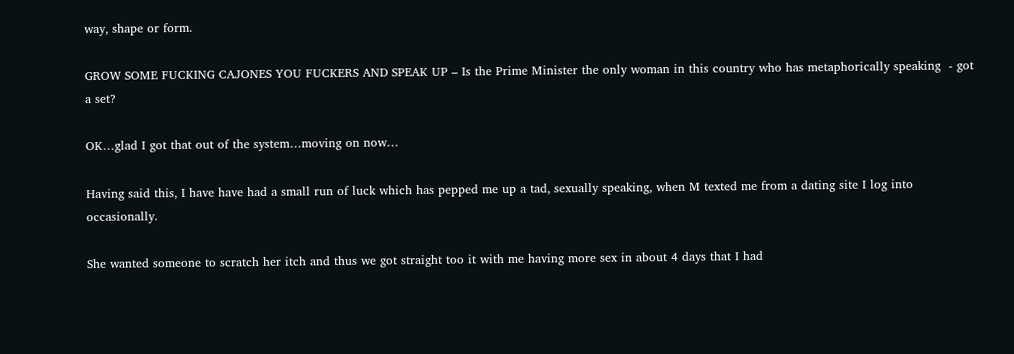way, shape or form.

GROW SOME FUCKING CAJONES YOU FUCKERS AND SPEAK UP – Is the Prime Minister the only woman in this country who has metaphorically speaking  - got a set?

OK…glad I got that out of the system…moving on now…

Having said this, I have have had a small run of luck which has pepped me up a tad, sexually speaking, when M texted me from a dating site I log into occasionally.

She wanted someone to scratch her itch and thus we got straight too it with me having more sex in about 4 days that I had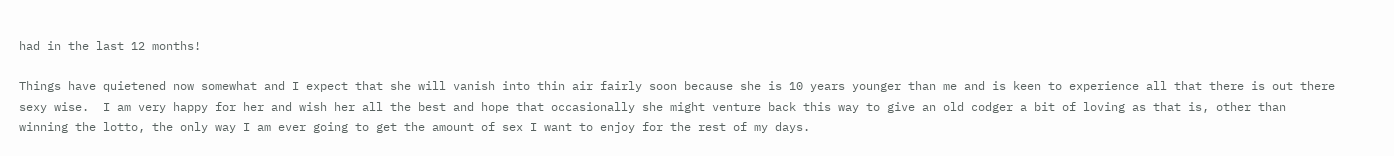had in the last 12 months!

Things have quietened now somewhat and I expect that she will vanish into thin air fairly soon because she is 10 years younger than me and is keen to experience all that there is out there sexy wise.  I am very happy for her and wish her all the best and hope that occasionally she might venture back this way to give an old codger a bit of loving as that is, other than winning the lotto, the only way I am ever going to get the amount of sex I want to enjoy for the rest of my days.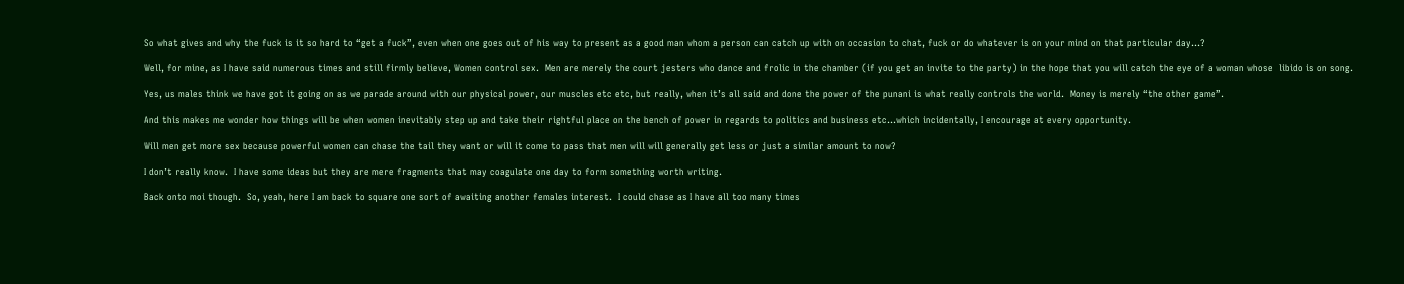So what gives and why the fuck is it so hard to “get a fuck”, even when one goes out of his way to present as a good man whom a person can catch up with on occasion to chat, fuck or do whatever is on your mind on that particular day…?

Well, for mine, as I have said numerous times and still firmly believe, Women control sex.  Men are merely the court jesters who dance and frolic in the chamber (if you get an invite to the party) in the hope that you will catch the eye of a woman whose  libido is on song.

Yes, us males think we have got it going on as we parade around with our physical power, our muscles etc etc, but really, when it’s all said and done the power of the punani is what really controls the world.  Money is merely “the other game”.

And this makes me wonder how things will be when women inevitably step up and take their rightful place on the bench of power in regards to politics and business etc…which incidentally, I encourage at every opportunity.

Will men get more sex because powerful women can chase the tail they want or will it come to pass that men will will generally get less or just a similar amount to now?

I don’t really know.  I have some ideas but they are mere fragments that may coagulate one day to form something worth writing.

Back onto moi though.  So, yeah, here I am back to square one sort of awaiting another females interest.  I could chase as I have all too many times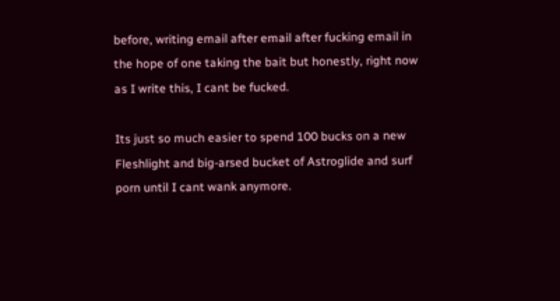before, writing email after email after fucking email in the hope of one taking the bait but honestly, right now as I write this, I cant be fucked.

Its just so much easier to spend 100 bucks on a new Fleshlight and big-arsed bucket of Astroglide and surf porn until I cant wank anymore.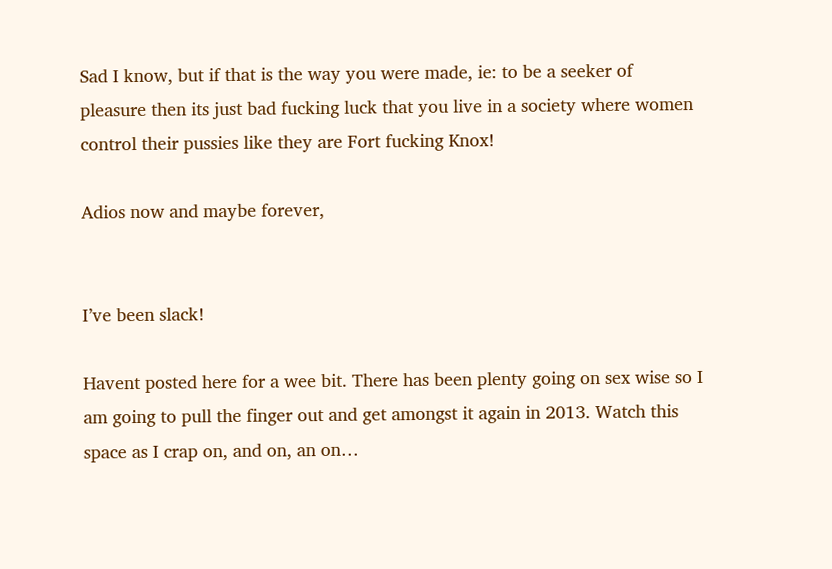Sad I know, but if that is the way you were made, ie: to be a seeker of pleasure then its just bad fucking luck that you live in a society where women control their pussies like they are Fort fucking Knox!

Adios now and maybe forever,


I’ve been slack!

Havent posted here for a wee bit. There has been plenty going on sex wise so I am going to pull the finger out and get amongst it again in 2013. Watch this space as I crap on, and on, an on…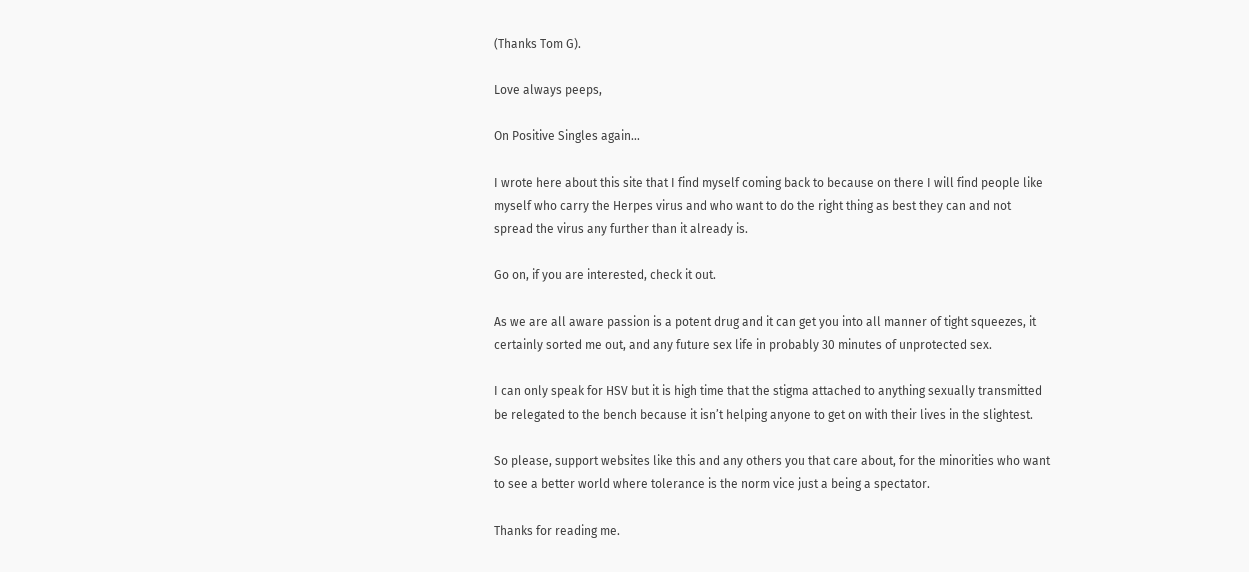(Thanks Tom G).

Love always peeps,

On Positive Singles again…

I wrote here about this site that I find myself coming back to because on there I will find people like myself who carry the Herpes virus and who want to do the right thing as best they can and not spread the virus any further than it already is.

Go on, if you are interested, check it out.

As we are all aware passion is a potent drug and it can get you into all manner of tight squeezes, it certainly sorted me out, and any future sex life in probably 30 minutes of unprotected sex.

I can only speak for HSV but it is high time that the stigma attached to anything sexually transmitted be relegated to the bench because it isn’t helping anyone to get on with their lives in the slightest.

So please, support websites like this and any others you that care about, for the minorities who want to see a better world where tolerance is the norm vice just a being a spectator.

Thanks for reading me.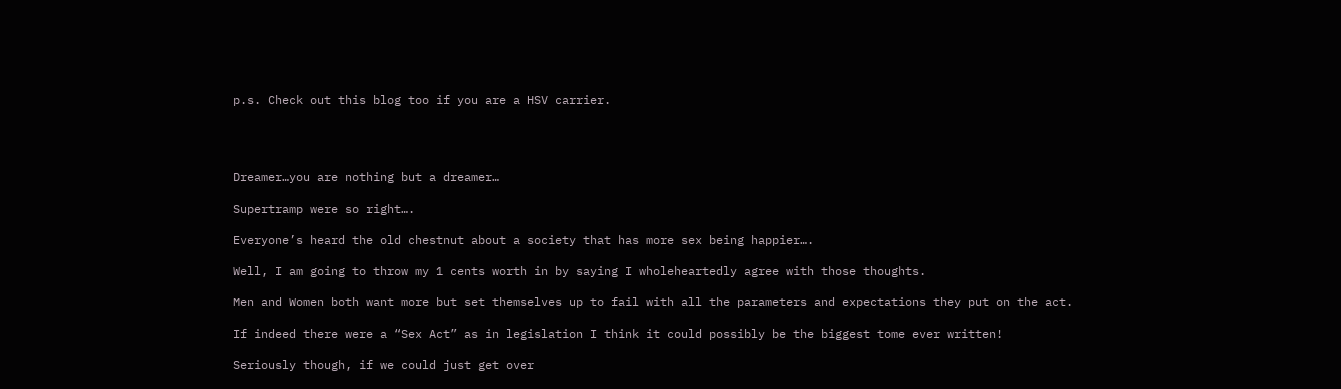p.s. Check out this blog too if you are a HSV carrier.




Dreamer…you are nothing but a dreamer…

Supertramp were so right….

Everyone’s heard the old chestnut about a society that has more sex being happier….

Well, I am going to throw my 1 cents worth in by saying I wholeheartedly agree with those thoughts.

Men and Women both want more but set themselves up to fail with all the parameters and expectations they put on the act.

If indeed there were a “Sex Act” as in legislation I think it could possibly be the biggest tome ever written!

Seriously though, if we could just get over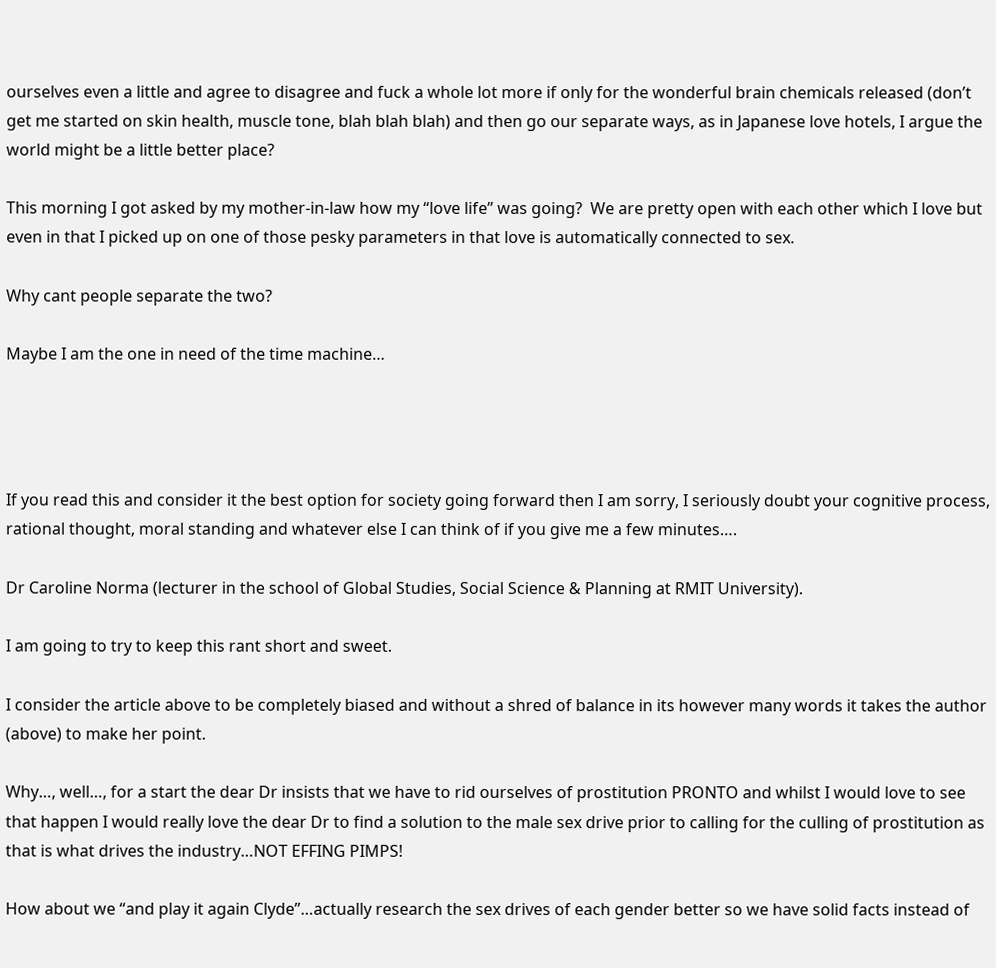ourselves even a little and agree to disagree and fuck a whole lot more if only for the wonderful brain chemicals released (don’t get me started on skin health, muscle tone, blah blah blah) and then go our separate ways, as in Japanese love hotels, I argue the world might be a little better place?

This morning I got asked by my mother-in-law how my “love life” was going?  We are pretty open with each other which I love but even in that I picked up on one of those pesky parameters in that love is automatically connected to sex.

Why cant people separate the two?

Maybe I am the one in need of the time machine…




If you read this and consider it the best option for society going forward then I am sorry, I seriously doubt your cognitive process, rational thought, moral standing and whatever else I can think of if you give me a few minutes….

Dr Caroline Norma (lecturer in the school of Global Studies, Social Science & Planning at RMIT University).

I am going to try to keep this rant short and sweet.

I consider the article above to be completely biased and without a shred of balance in its however many words it takes the author (above) to make her point.

Why…, well…, for a start the dear Dr insists that we have to rid ourselves of prostitution PRONTO and whilst I would love to see that happen I would really love the dear Dr to find a solution to the male sex drive prior to calling for the culling of prostitution as that is what drives the industry…NOT EFFING PIMPS!

How about we “and play it again Clyde”…actually research the sex drives of each gender better so we have solid facts instead of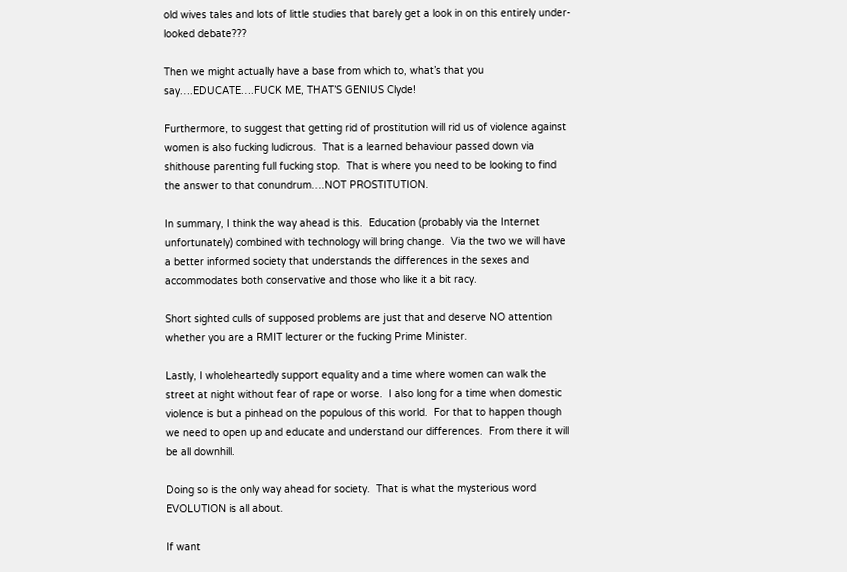old wives tales and lots of little studies that barely get a look in on this entirely under-looked debate???

Then we might actually have a base from which to, what’s that you say….EDUCATE….FUCK ME, THAT’S GENIUS Clyde!

Furthermore, to suggest that getting rid of prostitution will rid us of violence against women is also fucking ludicrous.  That is a learned behaviour passed down via shithouse parenting full fucking stop.  That is where you need to be looking to find the answer to that conundrum….NOT PROSTITUTION.

In summary, I think the way ahead is this.  Education (probably via the Internet unfortunately) combined with technology will bring change.  Via the two we will have a better informed society that understands the differences in the sexes and accommodates both conservative and those who like it a bit racy.

Short sighted culls of supposed problems are just that and deserve NO attention whether you are a RMIT lecturer or the fucking Prime Minister.

Lastly, I wholeheartedly support equality and a time where women can walk the street at night without fear of rape or worse.  I also long for a time when domestic violence is but a pinhead on the populous of this world.  For that to happen though we need to open up and educate and understand our differences.  From there it will be all downhill.

Doing so is the only way ahead for society.  That is what the mysterious word EVOLUTION is all about.

If want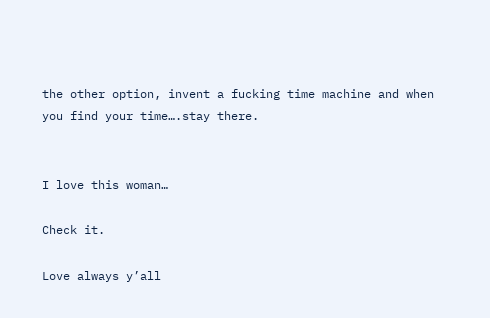the other option, invent a fucking time machine and when you find your time….stay there.


I love this woman…

Check it.

Love always y’all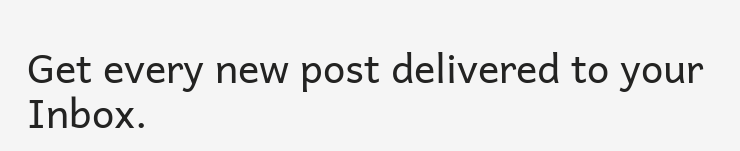Get every new post delivered to your Inbox.